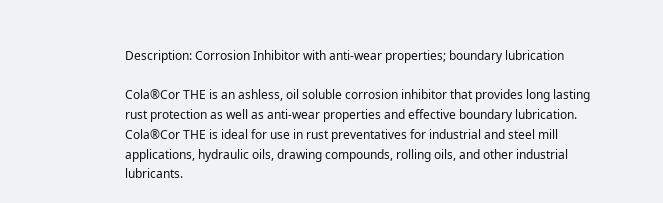Description: Corrosion Inhibitor with anti-wear properties; boundary lubrication

Cola®Cor THE is an ashless, oil soluble corrosion inhibitor that provides long lasting rust protection as well as anti-wear properties and effective boundary lubrication. Cola®Cor THE is ideal for use in rust preventatives for industrial and steel mill applications, hydraulic oils, drawing compounds, rolling oils, and other industrial lubricants.